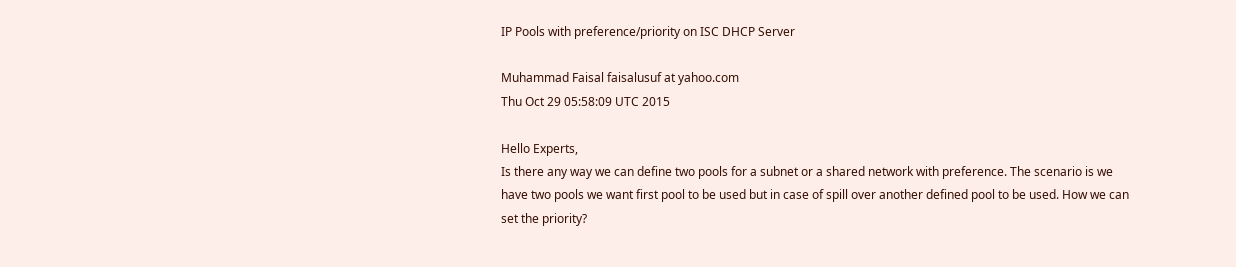IP Pools with preference/priority on ISC DHCP Server

Muhammad Faisal faisalusuf at yahoo.com
Thu Oct 29 05:58:09 UTC 2015

Hello Experts,
Is there any way we can define two pools for a subnet or a shared network with preference. The scenario is we have two pools we want first pool to be used but in case of spill over another defined pool to be used. How we can set the priority?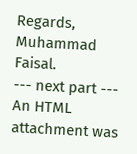Regards, Muhammad Faisal.
--- next part ---
An HTML attachment was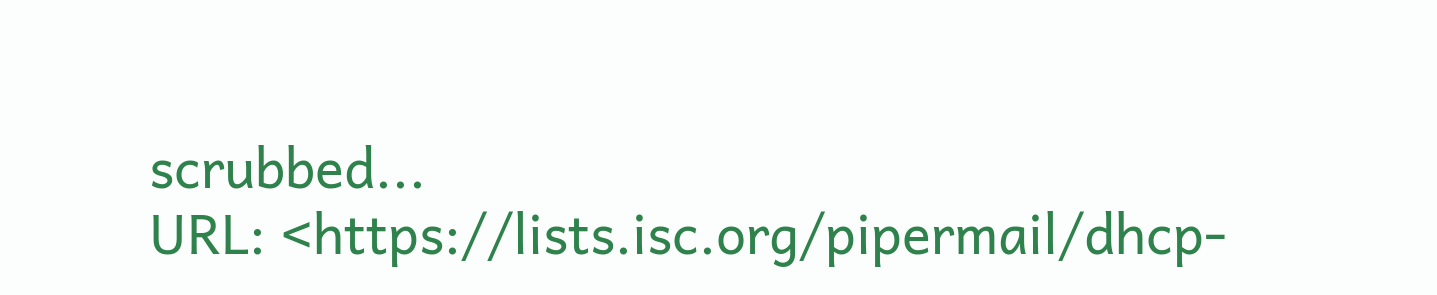scrubbed...
URL: <https://lists.isc.org/pipermail/dhcp-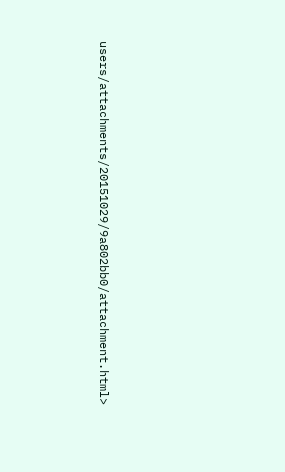users/attachments/20151029/9a802bb0/attachment.html>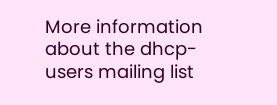More information about the dhcp-users mailing list